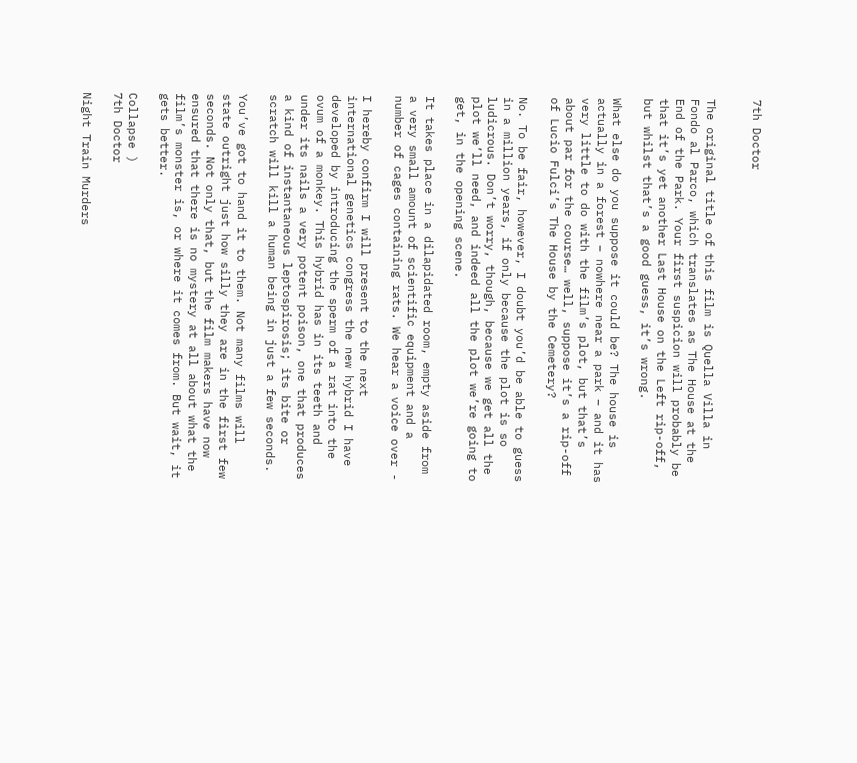7th Doctor


The original title of this film is Quella Villa in Fondo al Parco, which translates as The House at the End of the Park. Your first suspicion will probably be that it’s yet another Last House on the Left rip-off, but whilst that’s a good guess, it’s wrong.

What else do you suppose it could be? The house is actually in a forest – nowhere near a park – and it has very little to do with the film’s plot, but that’s about par for the course… well, suppose it’s a rip-off of Lucio Fulci’s The House by the Cemetery?

No. To be fair, however, I doubt you’d be able to guess in a million years, if only because the plot is so ludicrous. Don’t worry, though, because we get all the plot we’ll need, and indeed all the plot we’re going to get, in the opening scene.

It takes place in a dilapidated room, empty aside from a very small amount of scientific equipment and a number of cages containing rats. We hear a voice over -

I hereby confirm I will present to the next international genetics congress the new hybrid I have developed by introducing the sperm of a rat into the ovum of a monkey. This hybrid has in its teeth and under its nails a very potent poison, one that produces a kind of instantaneous leptospirosis; its bite or scratch will kill a human being in just a few seconds.

You’ve got to hand it to them. Not many films will state outright just how silly they are in the first few seconds. Not only that, but the film makers have now ensured that there is no mystery at all about what the film’s monster is, or where it comes from. But wait, it gets better.

Collapse )
7th Doctor

Night Train Murders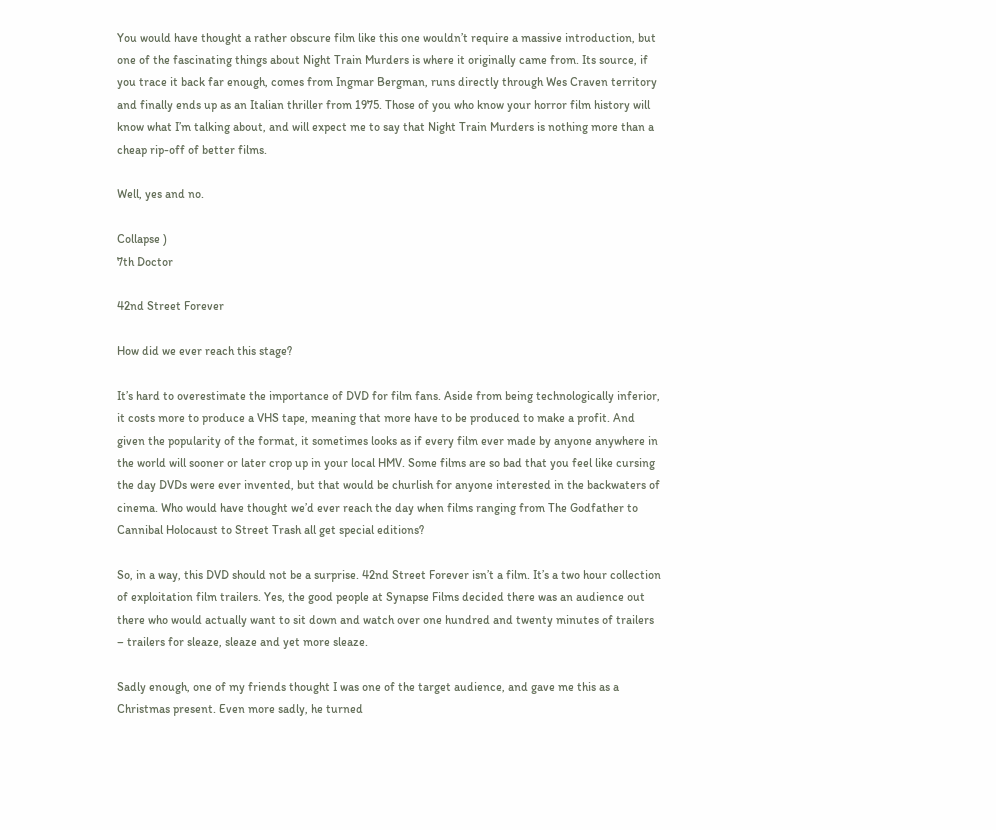You would have thought a rather obscure film like this one wouldn’t require a massive introduction, but one of the fascinating things about Night Train Murders is where it originally came from. Its source, if you trace it back far enough, comes from Ingmar Bergman, runs directly through Wes Craven territory and finally ends up as an Italian thriller from 1975. Those of you who know your horror film history will know what I’m talking about, and will expect me to say that Night Train Murders is nothing more than a cheap rip-off of better films.

Well, yes and no.

Collapse )
7th Doctor

42nd Street Forever

How did we ever reach this stage?

It’s hard to overestimate the importance of DVD for film fans. Aside from being technologically inferior, it costs more to produce a VHS tape, meaning that more have to be produced to make a profit. And given the popularity of the format, it sometimes looks as if every film ever made by anyone anywhere in the world will sooner or later crop up in your local HMV. Some films are so bad that you feel like cursing the day DVDs were ever invented, but that would be churlish for anyone interested in the backwaters of cinema. Who would have thought we’d ever reach the day when films ranging from The Godfather to Cannibal Holocaust to Street Trash all get special editions?

So, in a way, this DVD should not be a surprise. 42nd Street Forever isn’t a film. It’s a two hour collection of exploitation film trailers. Yes, the good people at Synapse Films decided there was an audience out there who would actually want to sit down and watch over one hundred and twenty minutes of trailers – trailers for sleaze, sleaze and yet more sleaze.

Sadly enough, one of my friends thought I was one of the target audience, and gave me this as a Christmas present. Even more sadly, he turned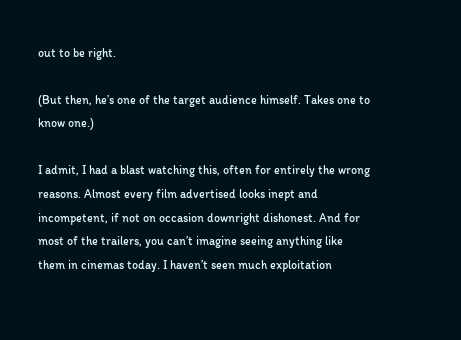out to be right.

(But then, he’s one of the target audience himself. Takes one to know one.)

I admit, I had a blast watching this, often for entirely the wrong reasons. Almost every film advertised looks inept and incompetent, if not on occasion downright dishonest. And for most of the trailers, you can’t imagine seeing anything like them in cinemas today. I haven’t seen much exploitation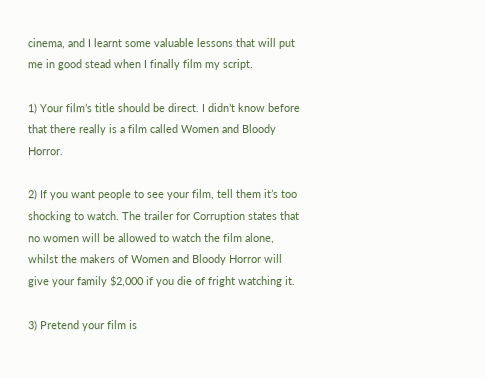cinema, and I learnt some valuable lessons that will put me in good stead when I finally film my script.

1) Your film’s title should be direct. I didn’t know before that there really is a film called Women and Bloody Horror.

2) If you want people to see your film, tell them it’s too shocking to watch. The trailer for Corruption states that no women will be allowed to watch the film alone, whilst the makers of Women and Bloody Horror will give your family $2,000 if you die of fright watching it.

3) Pretend your film is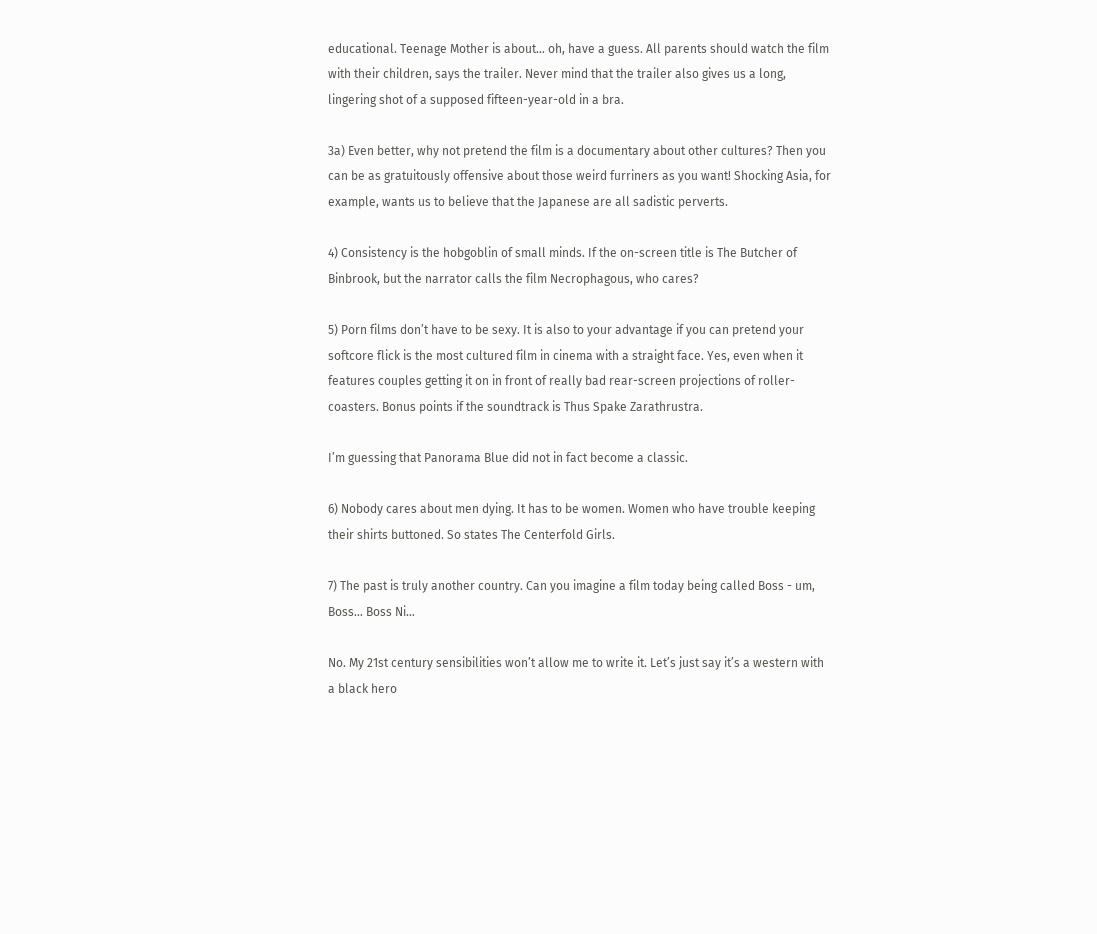educational. Teenage Mother is about… oh, have a guess. All parents should watch the film with their children, says the trailer. Never mind that the trailer also gives us a long, lingering shot of a supposed fifteen-year-old in a bra.

3a) Even better, why not pretend the film is a documentary about other cultures? Then you can be as gratuitously offensive about those weird furriners as you want! Shocking Asia, for example, wants us to believe that the Japanese are all sadistic perverts.

4) Consistency is the hobgoblin of small minds. If the on-screen title is The Butcher of Binbrook, but the narrator calls the film Necrophagous, who cares?

5) Porn films don’t have to be sexy. It is also to your advantage if you can pretend your softcore flick is the most cultured film in cinema with a straight face. Yes, even when it features couples getting it on in front of really bad rear-screen projections of roller-coasters. Bonus points if the soundtrack is Thus Spake Zarathrustra.

I’m guessing that Panorama Blue did not in fact become a classic.

6) Nobody cares about men dying. It has to be women. Women who have trouble keeping their shirts buttoned. So states The Centerfold Girls.

7) The past is truly another country. Can you imagine a film today being called Boss - um, Boss… Boss Ni…

No. My 21st century sensibilities won’t allow me to write it. Let’s just say it’s a western with a black hero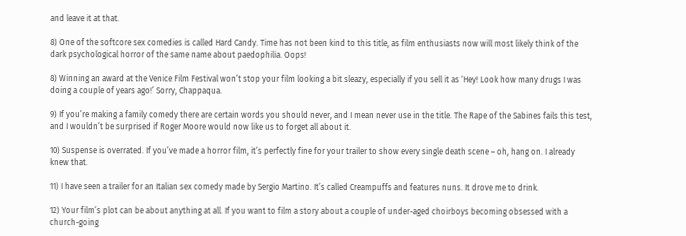and leave it at that.

8) One of the softcore sex comedies is called Hard Candy. Time has not been kind to this title, as film enthusiasts now will most likely think of the dark psychological horror of the same name about paedophilia. Oops!

8) Winning an award at the Venice Film Festival won’t stop your film looking a bit sleazy, especially if you sell it as ‘Hey! Look how many drugs I was doing a couple of years ago!’ Sorry, Chappaqua.

9) If you’re making a family comedy there are certain words you should never, and I mean never use in the title. The Rape of the Sabines fails this test, and I wouldn’t be surprised if Roger Moore would now like us to forget all about it.

10) Suspense is overrated. If you’ve made a horror film, it’s perfectly fine for your trailer to show every single death scene – oh, hang on. I already knew that.

11) I have seen a trailer for an Italian sex comedy made by Sergio Martino. It’s called Creampuffs and features nuns. It drove me to drink.

12) Your film’s plot can be about anything at all. If you want to film a story about a couple of under-aged choirboys becoming obsessed with a church-going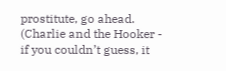prostitute, go ahead. (Charlie and the Hooker - if you couldn’t guess, it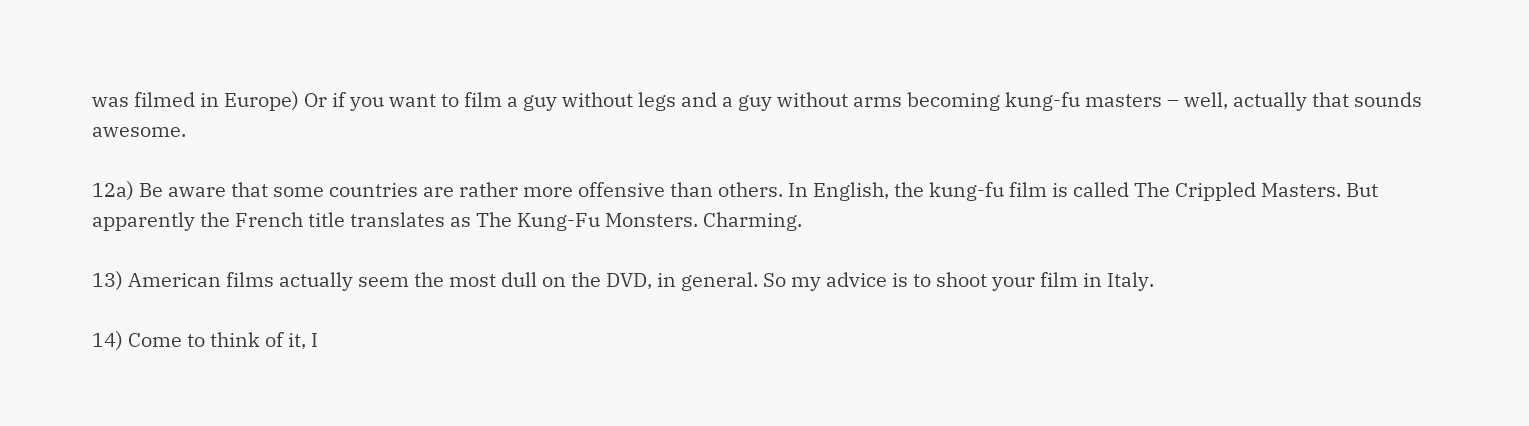was filmed in Europe) Or if you want to film a guy without legs and a guy without arms becoming kung-fu masters – well, actually that sounds awesome.

12a) Be aware that some countries are rather more offensive than others. In English, the kung-fu film is called The Crippled Masters. But apparently the French title translates as The Kung-Fu Monsters. Charming.

13) American films actually seem the most dull on the DVD, in general. So my advice is to shoot your film in Italy.

14) Come to think of it, I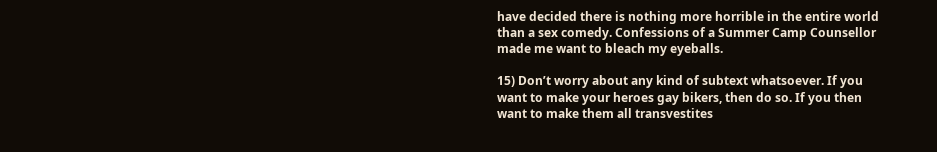have decided there is nothing more horrible in the entire world than a sex comedy. Confessions of a Summer Camp Counsellor made me want to bleach my eyeballs.

15) Don’t worry about any kind of subtext whatsoever. If you want to make your heroes gay bikers, then do so. If you then want to make them all transvestites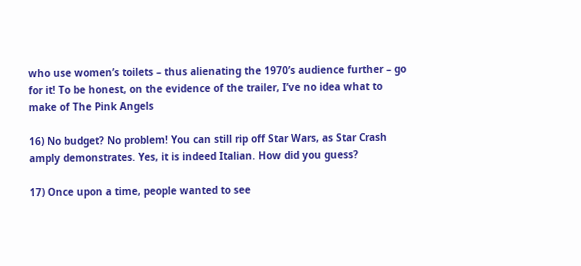who use women’s toilets – thus alienating the 1970’s audience further – go for it! To be honest, on the evidence of the trailer, I’ve no idea what to make of The Pink Angels

16) No budget? No problem! You can still rip off Star Wars, as Star Crash amply demonstrates. Yes, it is indeed Italian. How did you guess?

17) Once upon a time, people wanted to see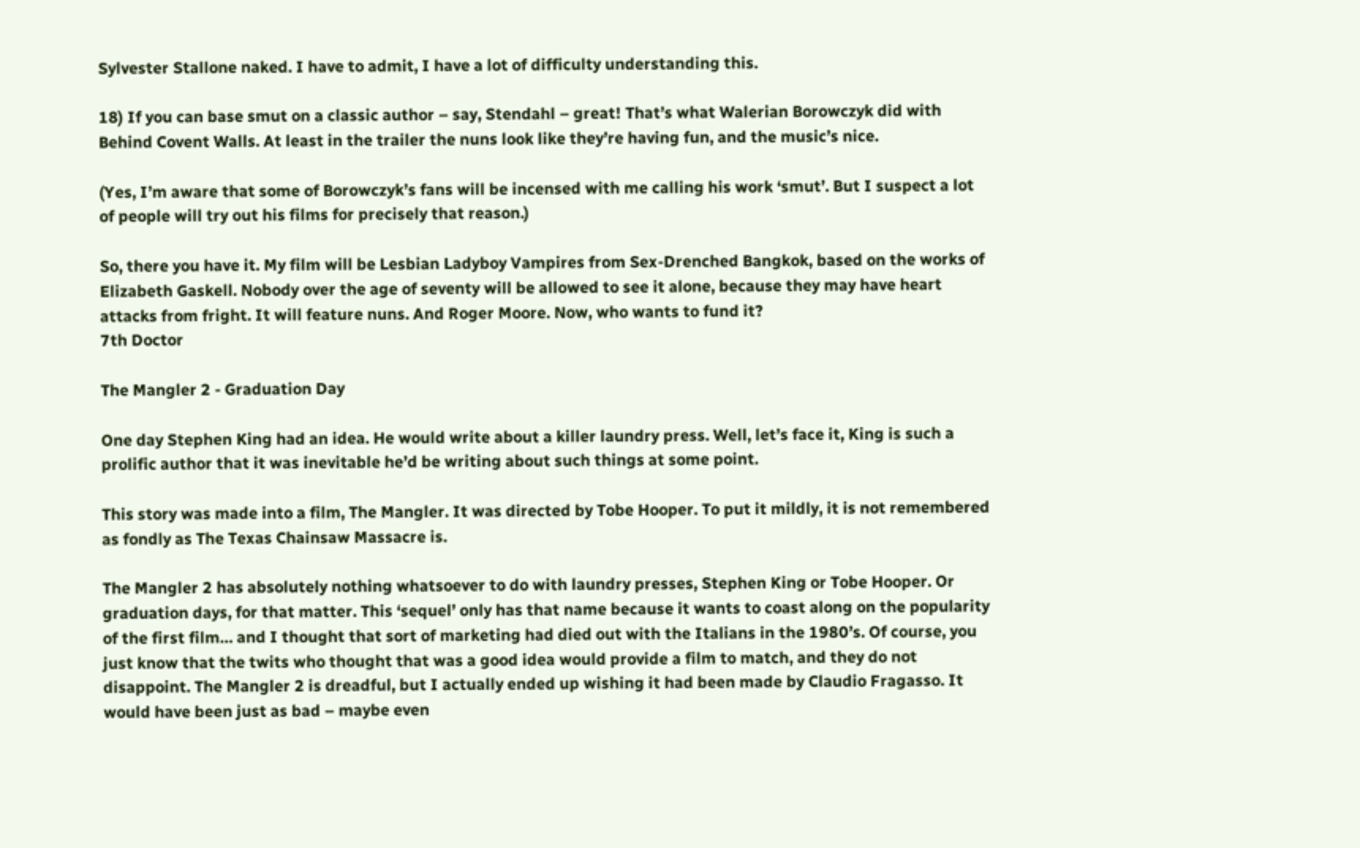Sylvester Stallone naked. I have to admit, I have a lot of difficulty understanding this.

18) If you can base smut on a classic author – say, Stendahl – great! That’s what Walerian Borowczyk did with Behind Covent Walls. At least in the trailer the nuns look like they’re having fun, and the music’s nice.

(Yes, I’m aware that some of Borowczyk’s fans will be incensed with me calling his work ‘smut’. But I suspect a lot of people will try out his films for precisely that reason.)

So, there you have it. My film will be Lesbian Ladyboy Vampires from Sex-Drenched Bangkok, based on the works of Elizabeth Gaskell. Nobody over the age of seventy will be allowed to see it alone, because they may have heart attacks from fright. It will feature nuns. And Roger Moore. Now, who wants to fund it?
7th Doctor

The Mangler 2 - Graduation Day

One day Stephen King had an idea. He would write about a killer laundry press. Well, let’s face it, King is such a prolific author that it was inevitable he’d be writing about such things at some point.

This story was made into a film, The Mangler. It was directed by Tobe Hooper. To put it mildly, it is not remembered as fondly as The Texas Chainsaw Massacre is.

The Mangler 2 has absolutely nothing whatsoever to do with laundry presses, Stephen King or Tobe Hooper. Or graduation days, for that matter. This ‘sequel’ only has that name because it wants to coast along on the popularity of the first film… and I thought that sort of marketing had died out with the Italians in the 1980’s. Of course, you just know that the twits who thought that was a good idea would provide a film to match, and they do not disappoint. The Mangler 2 is dreadful, but I actually ended up wishing it had been made by Claudio Fragasso. It would have been just as bad – maybe even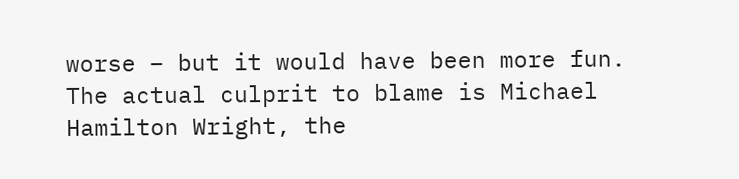worse – but it would have been more fun. The actual culprit to blame is Michael Hamilton Wright, the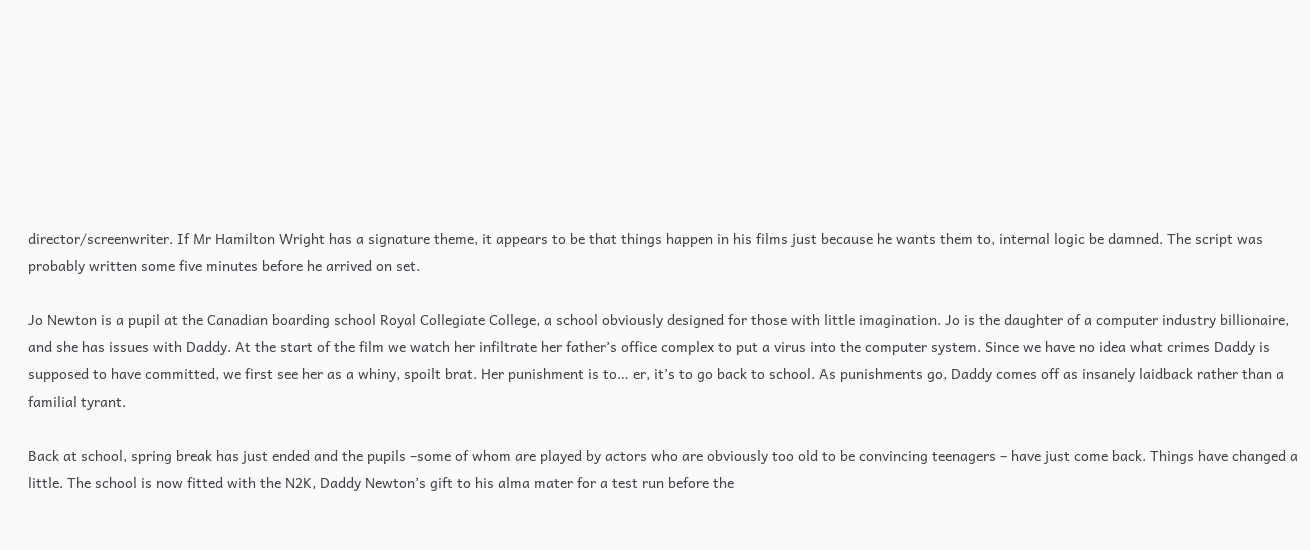director/screenwriter. If Mr Hamilton Wright has a signature theme, it appears to be that things happen in his films just because he wants them to, internal logic be damned. The script was probably written some five minutes before he arrived on set.

Jo Newton is a pupil at the Canadian boarding school Royal Collegiate College, a school obviously designed for those with little imagination. Jo is the daughter of a computer industry billionaire, and she has issues with Daddy. At the start of the film we watch her infiltrate her father’s office complex to put a virus into the computer system. Since we have no idea what crimes Daddy is supposed to have committed, we first see her as a whiny, spoilt brat. Her punishment is to… er, it’s to go back to school. As punishments go, Daddy comes off as insanely laidback rather than a familial tyrant.

Back at school, spring break has just ended and the pupils –some of whom are played by actors who are obviously too old to be convincing teenagers – have just come back. Things have changed a little. The school is now fitted with the N2K, Daddy Newton’s gift to his alma mater for a test run before the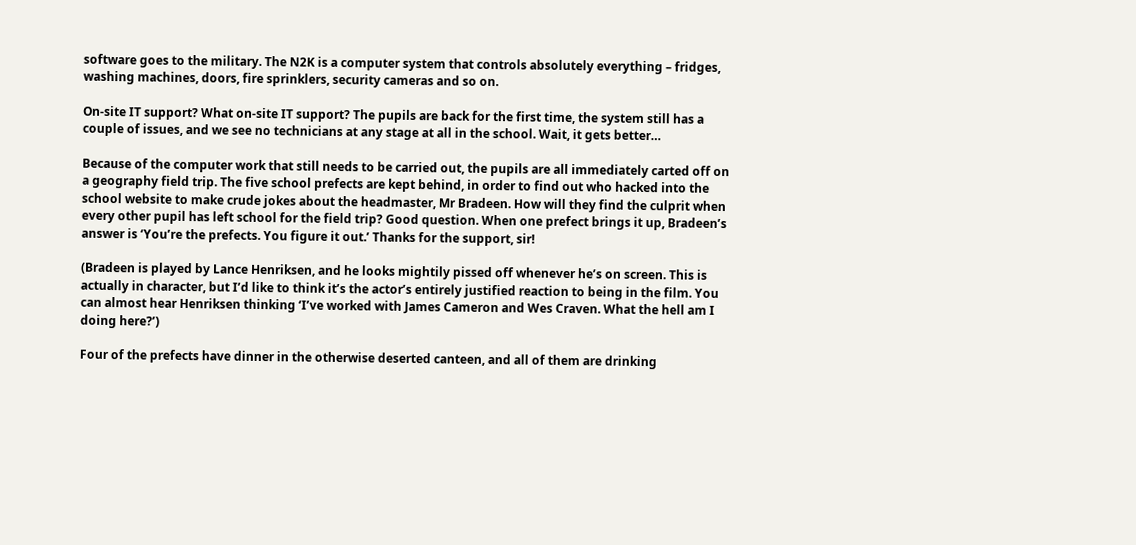software goes to the military. The N2K is a computer system that controls absolutely everything – fridges, washing machines, doors, fire sprinklers, security cameras and so on.

On-site IT support? What on-site IT support? The pupils are back for the first time, the system still has a couple of issues, and we see no technicians at any stage at all in the school. Wait, it gets better…

Because of the computer work that still needs to be carried out, the pupils are all immediately carted off on a geography field trip. The five school prefects are kept behind, in order to find out who hacked into the school website to make crude jokes about the headmaster, Mr Bradeen. How will they find the culprit when every other pupil has left school for the field trip? Good question. When one prefect brings it up, Bradeen’s answer is ‘You’re the prefects. You figure it out.’ Thanks for the support, sir!

(Bradeen is played by Lance Henriksen, and he looks mightily pissed off whenever he’s on screen. This is actually in character, but I’d like to think it’s the actor’s entirely justified reaction to being in the film. You can almost hear Henriksen thinking ‘I’ve worked with James Cameron and Wes Craven. What the hell am I doing here?’)

Four of the prefects have dinner in the otherwise deserted canteen, and all of them are drinking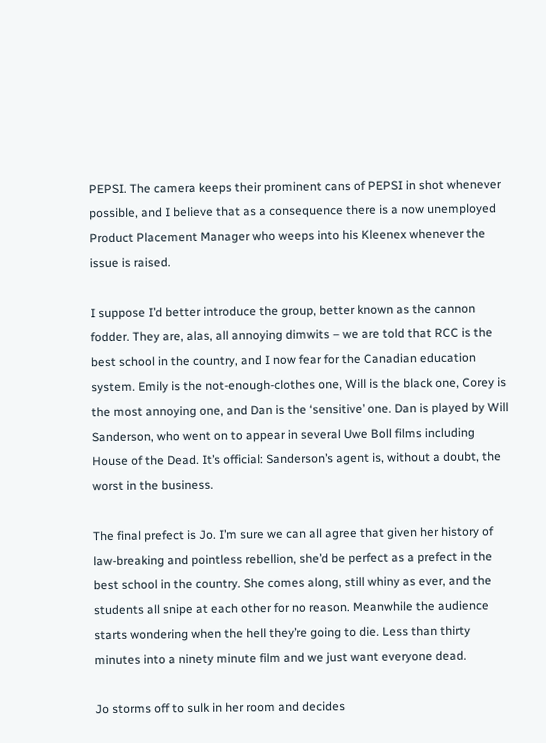PEPSI. The camera keeps their prominent cans of PEPSI in shot whenever possible, and I believe that as a consequence there is a now unemployed Product Placement Manager who weeps into his Kleenex whenever the issue is raised.

I suppose I’d better introduce the group, better known as the cannon fodder. They are, alas, all annoying dimwits – we are told that RCC is the best school in the country, and I now fear for the Canadian education system. Emily is the not-enough-clothes one, Will is the black one, Corey is the most annoying one, and Dan is the ‘sensitive’ one. Dan is played by Will Sanderson, who went on to appear in several Uwe Boll films including House of the Dead. It’s official: Sanderson’s agent is, without a doubt, the worst in the business.

The final prefect is Jo. I’m sure we can all agree that given her history of law-breaking and pointless rebellion, she’d be perfect as a prefect in the best school in the country. She comes along, still whiny as ever, and the students all snipe at each other for no reason. Meanwhile the audience starts wondering when the hell they’re going to die. Less than thirty minutes into a ninety minute film and we just want everyone dead.

Jo storms off to sulk in her room and decides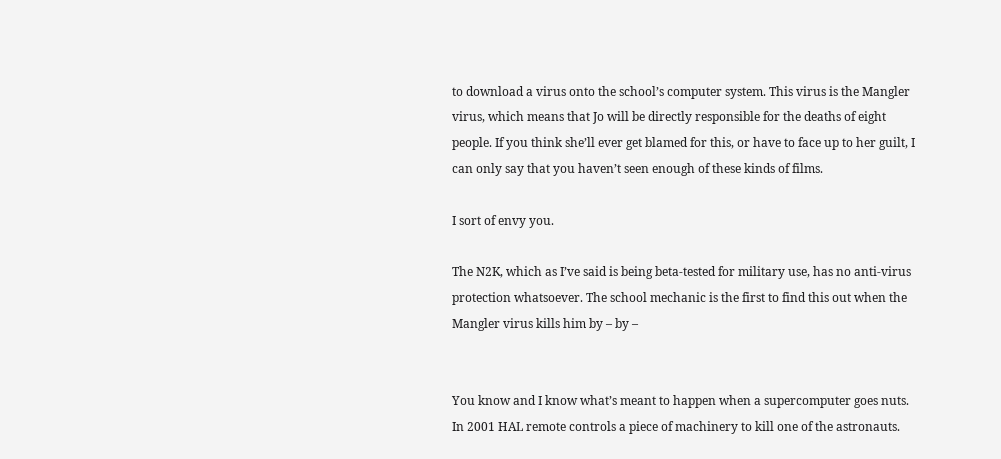to download a virus onto the school’s computer system. This virus is the Mangler virus, which means that Jo will be directly responsible for the deaths of eight people. If you think she’ll ever get blamed for this, or have to face up to her guilt, I can only say that you haven’t seen enough of these kinds of films.

I sort of envy you.

The N2K, which as I’ve said is being beta-tested for military use, has no anti-virus protection whatsoever. The school mechanic is the first to find this out when the Mangler virus kills him by – by –


You know and I know what’s meant to happen when a supercomputer goes nuts. In 2001 HAL remote controls a piece of machinery to kill one of the astronauts.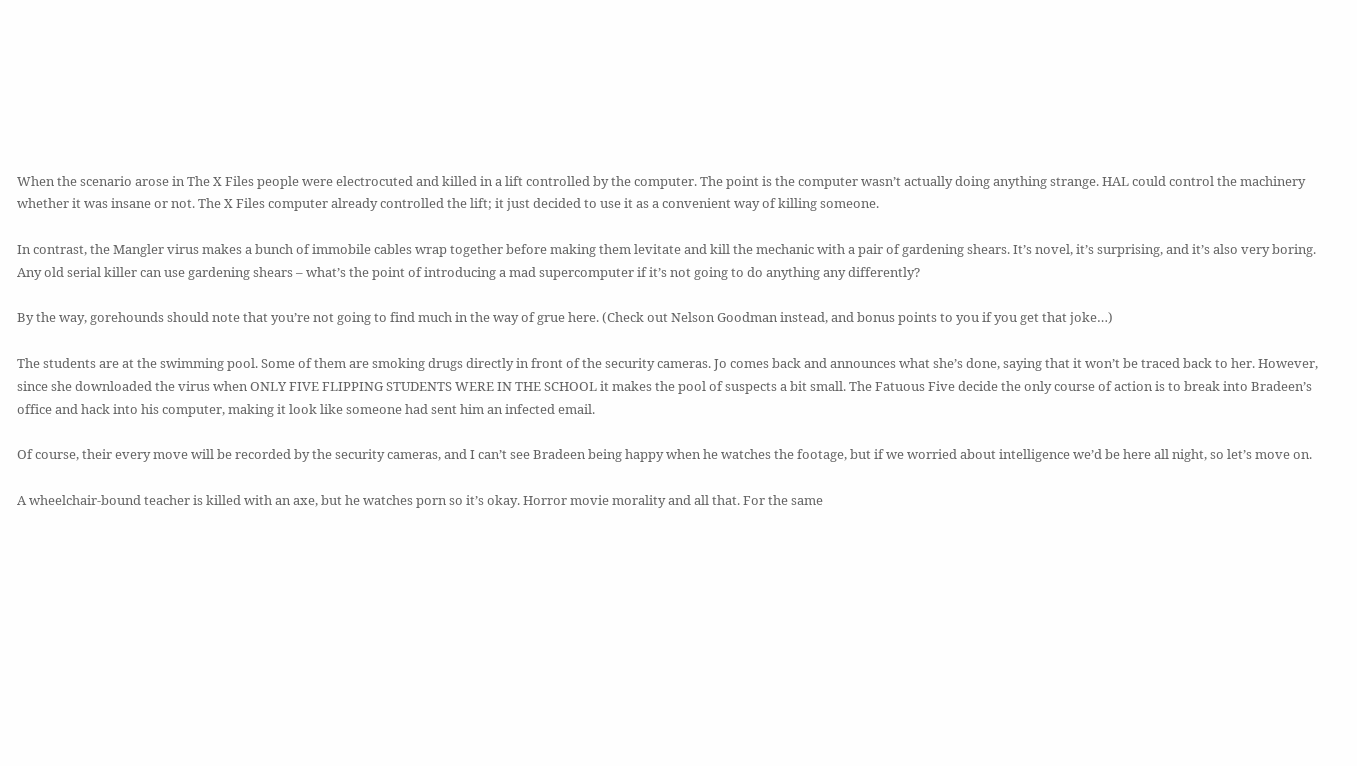When the scenario arose in The X Files people were electrocuted and killed in a lift controlled by the computer. The point is the computer wasn’t actually doing anything strange. HAL could control the machinery whether it was insane or not. The X Files computer already controlled the lift; it just decided to use it as a convenient way of killing someone.

In contrast, the Mangler virus makes a bunch of immobile cables wrap together before making them levitate and kill the mechanic with a pair of gardening shears. It’s novel, it’s surprising, and it’s also very boring. Any old serial killer can use gardening shears – what’s the point of introducing a mad supercomputer if it’s not going to do anything any differently?

By the way, gorehounds should note that you’re not going to find much in the way of grue here. (Check out Nelson Goodman instead, and bonus points to you if you get that joke…)

The students are at the swimming pool. Some of them are smoking drugs directly in front of the security cameras. Jo comes back and announces what she’s done, saying that it won’t be traced back to her. However, since she downloaded the virus when ONLY FIVE FLIPPING STUDENTS WERE IN THE SCHOOL it makes the pool of suspects a bit small. The Fatuous Five decide the only course of action is to break into Bradeen’s office and hack into his computer, making it look like someone had sent him an infected email.

Of course, their every move will be recorded by the security cameras, and I can’t see Bradeen being happy when he watches the footage, but if we worried about intelligence we’d be here all night, so let’s move on.

A wheelchair-bound teacher is killed with an axe, but he watches porn so it’s okay. Horror movie morality and all that. For the same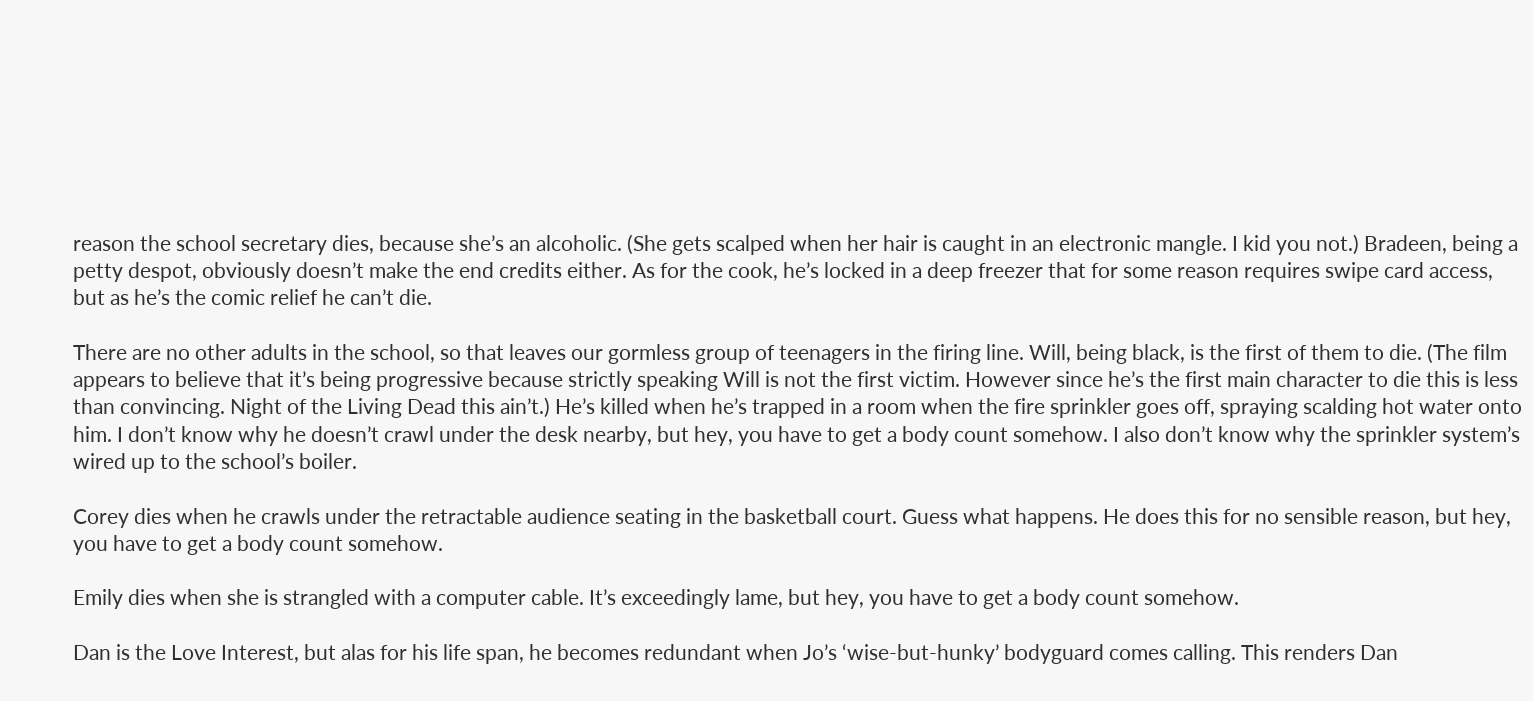reason the school secretary dies, because she’s an alcoholic. (She gets scalped when her hair is caught in an electronic mangle. I kid you not.) Bradeen, being a petty despot, obviously doesn’t make the end credits either. As for the cook, he’s locked in a deep freezer that for some reason requires swipe card access, but as he’s the comic relief he can’t die.

There are no other adults in the school, so that leaves our gormless group of teenagers in the firing line. Will, being black, is the first of them to die. (The film appears to believe that it’s being progressive because strictly speaking Will is not the first victim. However since he’s the first main character to die this is less than convincing. Night of the Living Dead this ain’t.) He’s killed when he’s trapped in a room when the fire sprinkler goes off, spraying scalding hot water onto him. I don’t know why he doesn’t crawl under the desk nearby, but hey, you have to get a body count somehow. I also don’t know why the sprinkler system’s wired up to the school’s boiler.

Corey dies when he crawls under the retractable audience seating in the basketball court. Guess what happens. He does this for no sensible reason, but hey, you have to get a body count somehow.

Emily dies when she is strangled with a computer cable. It’s exceedingly lame, but hey, you have to get a body count somehow.

Dan is the Love Interest, but alas for his life span, he becomes redundant when Jo’s ‘wise-but-hunky’ bodyguard comes calling. This renders Dan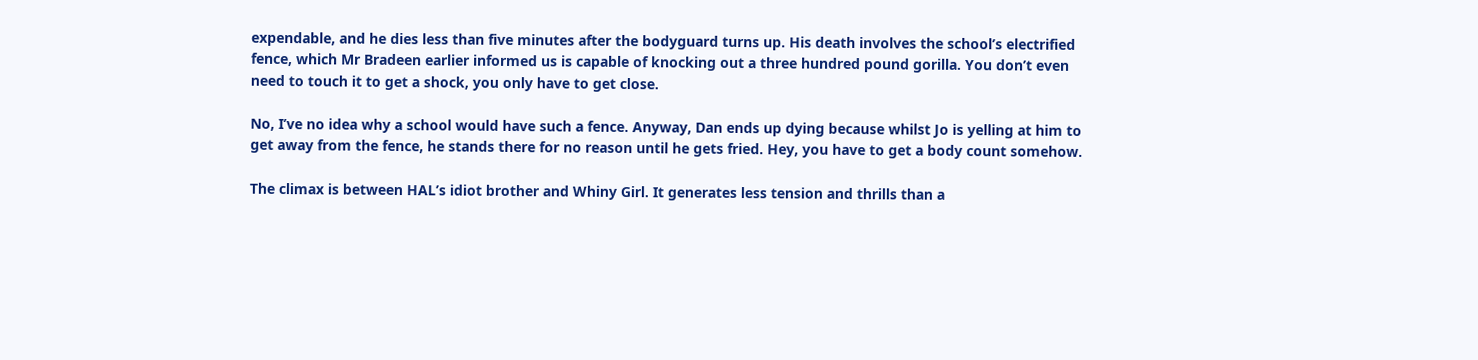expendable, and he dies less than five minutes after the bodyguard turns up. His death involves the school’s electrified fence, which Mr Bradeen earlier informed us is capable of knocking out a three hundred pound gorilla. You don’t even need to touch it to get a shock, you only have to get close.

No, I’ve no idea why a school would have such a fence. Anyway, Dan ends up dying because whilst Jo is yelling at him to get away from the fence, he stands there for no reason until he gets fried. Hey, you have to get a body count somehow.

The climax is between HAL’s idiot brother and Whiny Girl. It generates less tension and thrills than a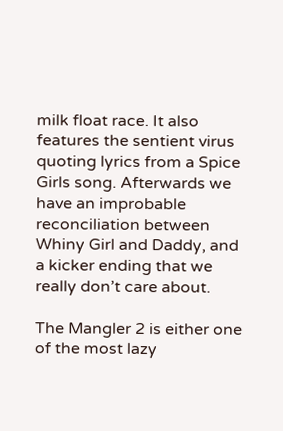milk float race. It also features the sentient virus quoting lyrics from a Spice Girls song. Afterwards we have an improbable reconciliation between Whiny Girl and Daddy, and a kicker ending that we really don’t care about.

The Mangler 2 is either one of the most lazy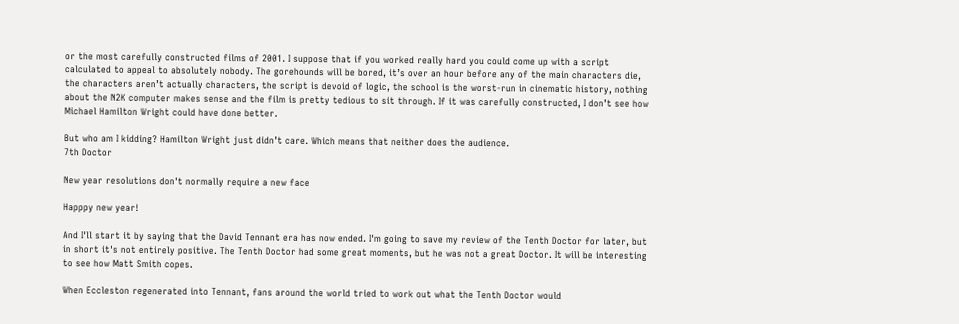or the most carefully constructed films of 2001. I suppose that if you worked really hard you could come up with a script calculated to appeal to absolutely nobody. The gorehounds will be bored, it’s over an hour before any of the main characters die, the characters aren’t actually characters, the script is devoid of logic, the school is the worst-run in cinematic history, nothing about the N2K computer makes sense and the film is pretty tedious to sit through. If it was carefully constructed, I don’t see how Michael Hamilton Wright could have done better.

But who am I kidding? Hamilton Wright just didn’t care. Which means that neither does the audience.
7th Doctor

New year resolutions don't normally require a new face

Happpy new year!

And I'll start it by saying that the David Tennant era has now ended. I'm going to save my review of the Tenth Doctor for later, but in short it's not entirely positive. The Tenth Doctor had some great moments, but he was not a great Doctor. It will be interesting to see how Matt Smith copes.

When Eccleston regenerated into Tennant, fans around the world tried to work out what the Tenth Doctor would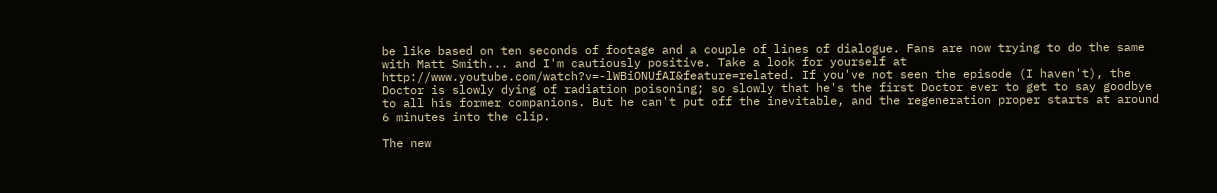be like based on ten seconds of footage and a couple of lines of dialogue. Fans are now trying to do the same with Matt Smith... and I'm cautiously positive. Take a look for yourself at http://www.youtube.com/watch?v=-lWBiONUfAI&feature=related. If you've not seen the episode (I haven't), the Doctor is slowly dying of radiation poisoning; so slowly that he's the first Doctor ever to get to say goodbye to all his former companions. But he can't put off the inevitable, and the regeneration proper starts at around 6 minutes into the clip.

The new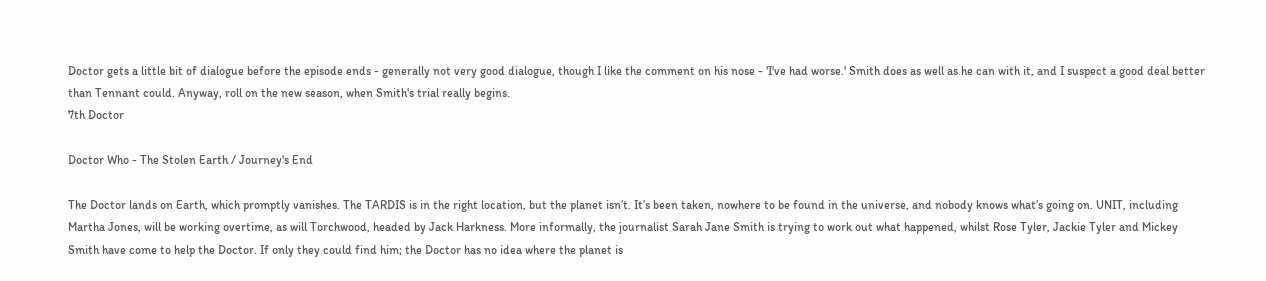Doctor gets a little bit of dialogue before the episode ends - generally not very good dialogue, though I like the comment on his nose - 'I've had worse.' Smith does as well as he can with it, and I suspect a good deal better than Tennant could. Anyway, roll on the new season, when Smith's trial really begins.
7th Doctor

Doctor Who - The Stolen Earth / Journey's End

The Doctor lands on Earth, which promptly vanishes. The TARDIS is in the right location, but the planet isn’t. It’s been taken, nowhere to be found in the universe, and nobody knows what’s going on. UNIT, including Martha Jones, will be working overtime, as will Torchwood, headed by Jack Harkness. More informally, the journalist Sarah Jane Smith is trying to work out what happened, whilst Rose Tyler, Jackie Tyler and Mickey Smith have come to help the Doctor. If only they could find him; the Doctor has no idea where the planet is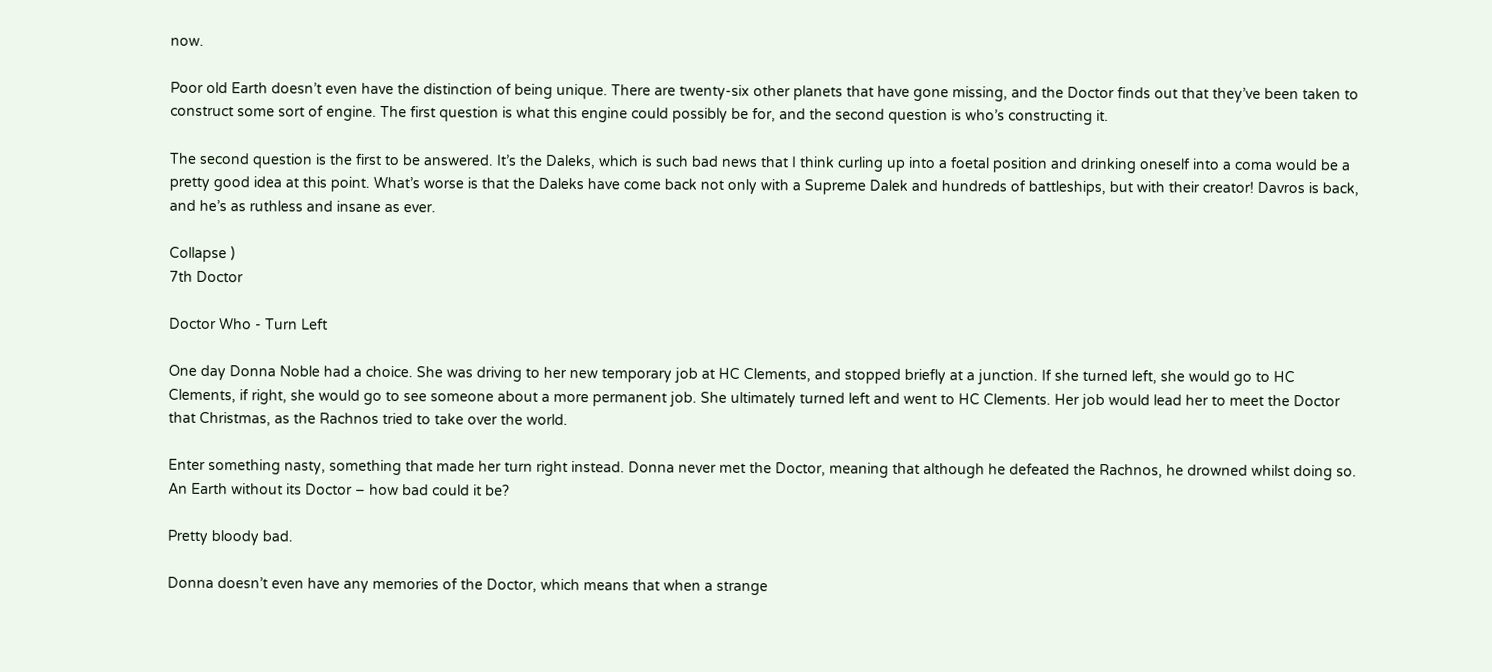now.

Poor old Earth doesn’t even have the distinction of being unique. There are twenty-six other planets that have gone missing, and the Doctor finds out that they’ve been taken to construct some sort of engine. The first question is what this engine could possibly be for, and the second question is who’s constructing it.

The second question is the first to be answered. It’s the Daleks, which is such bad news that I think curling up into a foetal position and drinking oneself into a coma would be a pretty good idea at this point. What’s worse is that the Daleks have come back not only with a Supreme Dalek and hundreds of battleships, but with their creator! Davros is back, and he’s as ruthless and insane as ever.

Collapse )
7th Doctor

Doctor Who - Turn Left

One day Donna Noble had a choice. She was driving to her new temporary job at HC Clements, and stopped briefly at a junction. If she turned left, she would go to HC Clements, if right, she would go to see someone about a more permanent job. She ultimately turned left and went to HC Clements. Her job would lead her to meet the Doctor that Christmas, as the Rachnos tried to take over the world.

Enter something nasty, something that made her turn right instead. Donna never met the Doctor, meaning that although he defeated the Rachnos, he drowned whilst doing so. An Earth without its Doctor – how bad could it be?

Pretty bloody bad.

Donna doesn’t even have any memories of the Doctor, which means that when a strange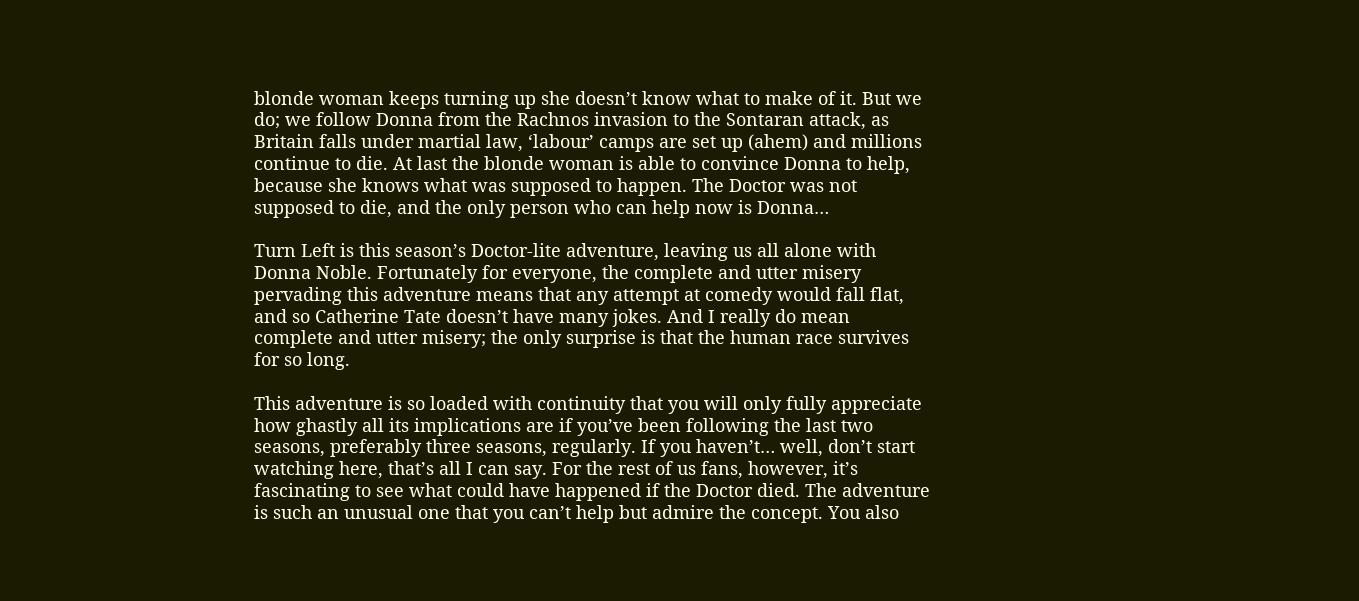blonde woman keeps turning up she doesn’t know what to make of it. But we do; we follow Donna from the Rachnos invasion to the Sontaran attack, as Britain falls under martial law, ‘labour’ camps are set up (ahem) and millions continue to die. At last the blonde woman is able to convince Donna to help, because she knows what was supposed to happen. The Doctor was not supposed to die, and the only person who can help now is Donna…

Turn Left is this season’s Doctor-lite adventure, leaving us all alone with Donna Noble. Fortunately for everyone, the complete and utter misery pervading this adventure means that any attempt at comedy would fall flat, and so Catherine Tate doesn’t have many jokes. And I really do mean complete and utter misery; the only surprise is that the human race survives for so long.

This adventure is so loaded with continuity that you will only fully appreciate how ghastly all its implications are if you’ve been following the last two seasons, preferably three seasons, regularly. If you haven’t… well, don’t start watching here, that’s all I can say. For the rest of us fans, however, it’s fascinating to see what could have happened if the Doctor died. The adventure is such an unusual one that you can’t help but admire the concept. You also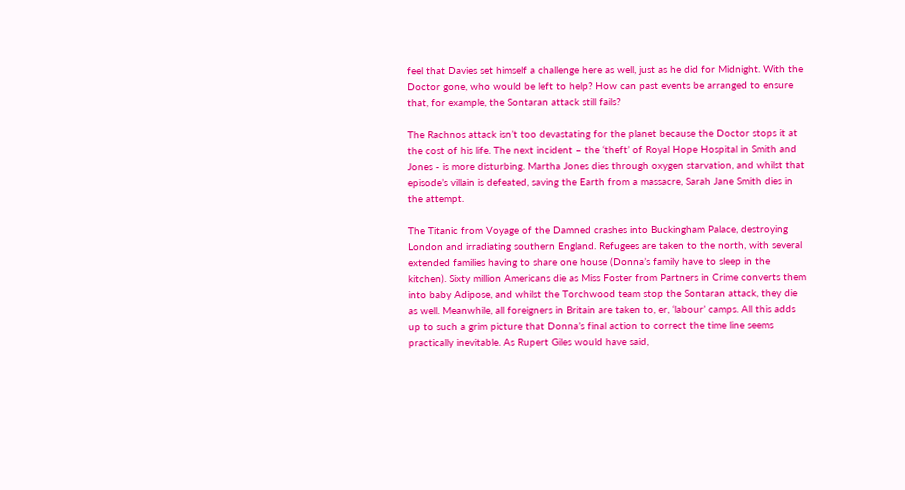feel that Davies set himself a challenge here as well, just as he did for Midnight. With the Doctor gone, who would be left to help? How can past events be arranged to ensure that, for example, the Sontaran attack still fails?

The Rachnos attack isn’t too devastating for the planet because the Doctor stops it at the cost of his life. The next incident – the ‘theft’ of Royal Hope Hospital in Smith and Jones - is more disturbing. Martha Jones dies through oxygen starvation, and whilst that episode’s villain is defeated, saving the Earth from a massacre, Sarah Jane Smith dies in the attempt.

The Titanic from Voyage of the Damned crashes into Buckingham Palace, destroying London and irradiating southern England. Refugees are taken to the north, with several extended families having to share one house (Donna’s family have to sleep in the kitchen). Sixty million Americans die as Miss Foster from Partners in Crime converts them into baby Adipose, and whilst the Torchwood team stop the Sontaran attack, they die as well. Meanwhile, all foreigners in Britain are taken to, er, ‘labour’ camps. All this adds up to such a grim picture that Donna’s final action to correct the time line seems practically inevitable. As Rupert Giles would have said,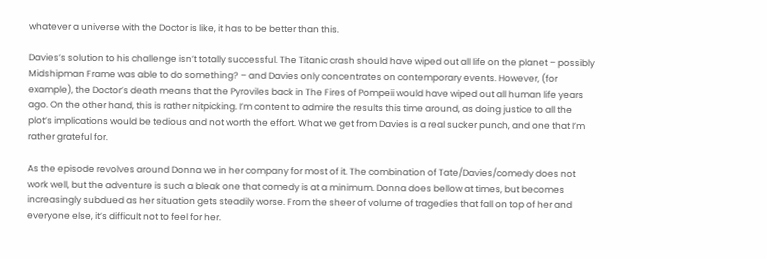whatever a universe with the Doctor is like, it has to be better than this.

Davies’s solution to his challenge isn’t totally successful. The Titanic crash should have wiped out all life on the planet – possibly Midshipman Frame was able to do something? – and Davies only concentrates on contemporary events. However, (for example), the Doctor’s death means that the Pyroviles back in The Fires of Pompeii would have wiped out all human life years ago. On the other hand, this is rather nitpicking. I’m content to admire the results this time around, as doing justice to all the plot’s implications would be tedious and not worth the effort. What we get from Davies is a real sucker punch, and one that I’m rather grateful for.

As the episode revolves around Donna we in her company for most of it. The combination of Tate/Davies/comedy does not work well, but the adventure is such a bleak one that comedy is at a minimum. Donna does bellow at times, but becomes increasingly subdued as her situation gets steadily worse. From the sheer of volume of tragedies that fall on top of her and everyone else, it’s difficult not to feel for her.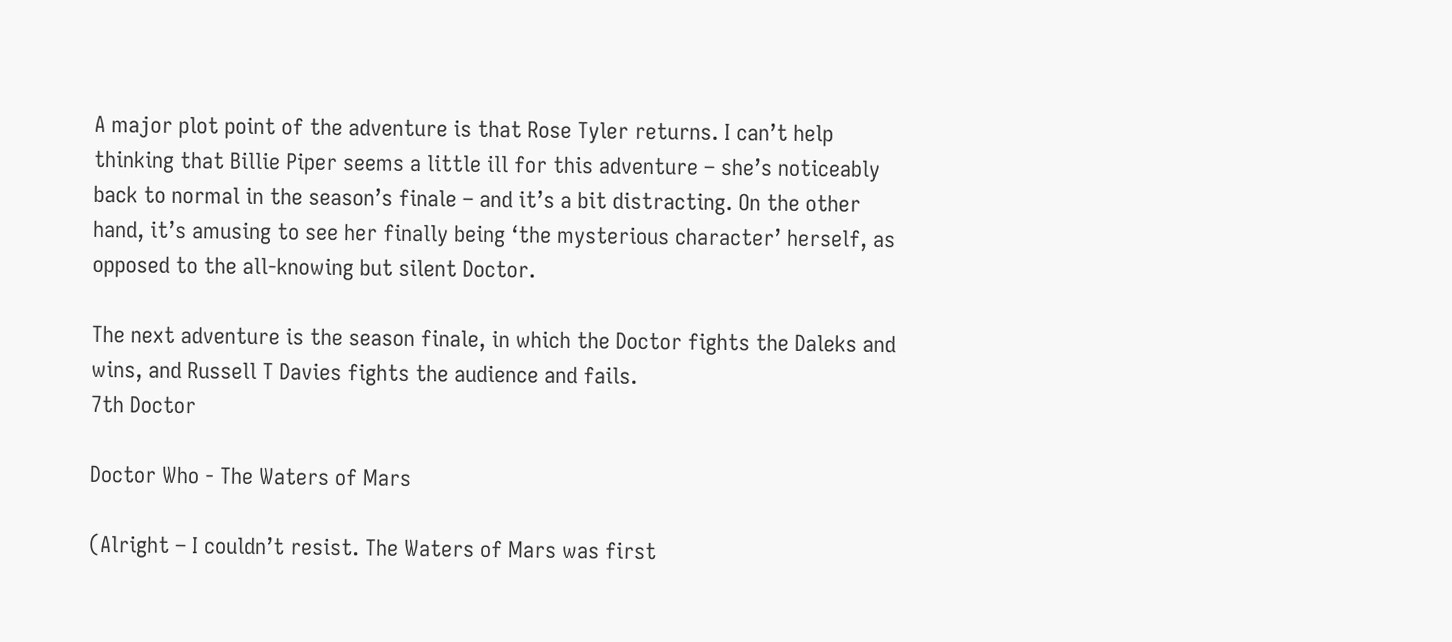A major plot point of the adventure is that Rose Tyler returns. I can’t help thinking that Billie Piper seems a little ill for this adventure – she’s noticeably back to normal in the season’s finale – and it’s a bit distracting. On the other hand, it’s amusing to see her finally being ‘the mysterious character’ herself, as opposed to the all-knowing but silent Doctor.

The next adventure is the season finale, in which the Doctor fights the Daleks and wins, and Russell T Davies fights the audience and fails.
7th Doctor

Doctor Who - The Waters of Mars

(Alright – I couldn’t resist. The Waters of Mars was first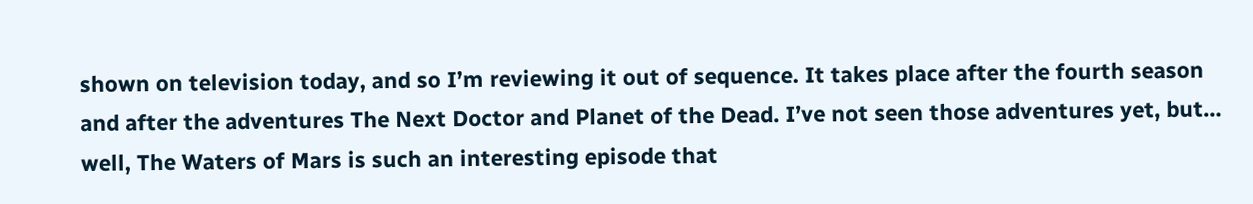shown on television today, and so I’m reviewing it out of sequence. It takes place after the fourth season and after the adventures The Next Doctor and Planet of the Dead. I’ve not seen those adventures yet, but… well, The Waters of Mars is such an interesting episode that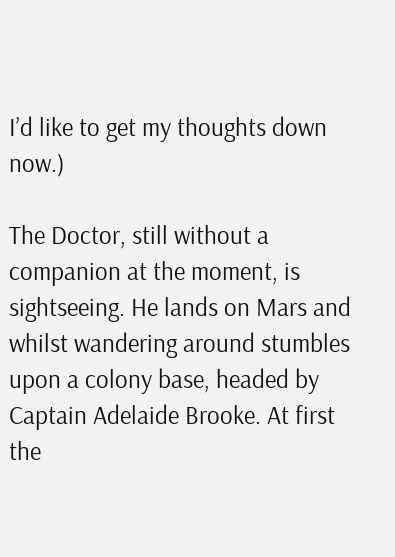I’d like to get my thoughts down now.)

The Doctor, still without a companion at the moment, is sightseeing. He lands on Mars and whilst wandering around stumbles upon a colony base, headed by Captain Adelaide Brooke. At first the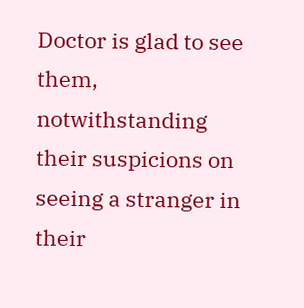Doctor is glad to see them, notwithstanding their suspicions on seeing a stranger in their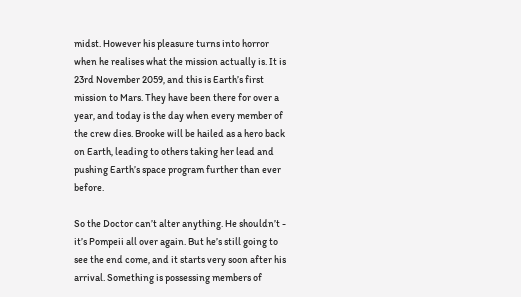midst. However his pleasure turns into horror when he realises what the mission actually is. It is 23rd November 2059, and this is Earth’s first mission to Mars. They have been there for over a year, and today is the day when every member of the crew dies. Brooke will be hailed as a hero back on Earth, leading to others taking her lead and pushing Earth’s space program further than ever before.

So the Doctor can’t alter anything. He shouldn’t - it’s Pompeii all over again. But he’s still going to see the end come, and it starts very soon after his arrival. Something is possessing members of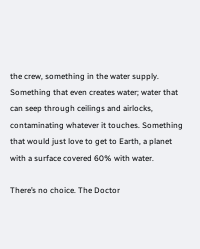the crew, something in the water supply. Something that even creates water; water that can seep through ceilings and airlocks, contaminating whatever it touches. Something that would just love to get to Earth, a planet with a surface covered 60% with water.

There’s no choice. The Doctor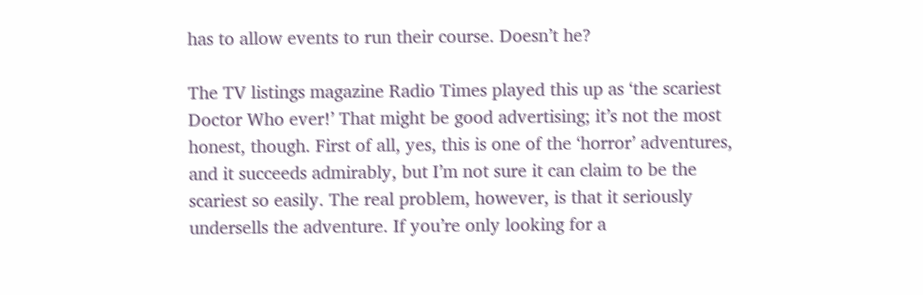has to allow events to run their course. Doesn’t he?

The TV listings magazine Radio Times played this up as ‘the scariest Doctor Who ever!’ That might be good advertising; it’s not the most honest, though. First of all, yes, this is one of the ‘horror’ adventures, and it succeeds admirably, but I’m not sure it can claim to be the scariest so easily. The real problem, however, is that it seriously undersells the adventure. If you’re only looking for a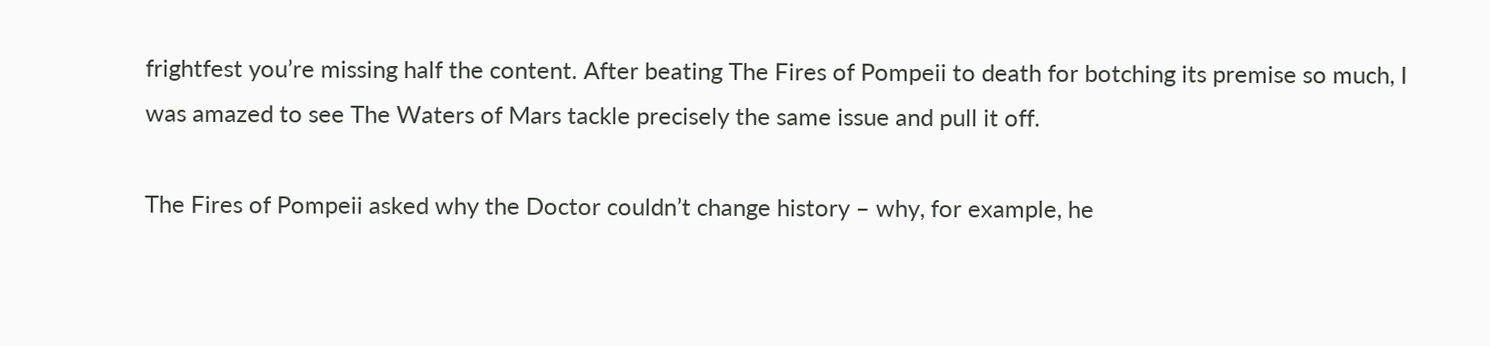frightfest you’re missing half the content. After beating The Fires of Pompeii to death for botching its premise so much, I was amazed to see The Waters of Mars tackle precisely the same issue and pull it off.

The Fires of Pompeii asked why the Doctor couldn’t change history – why, for example, he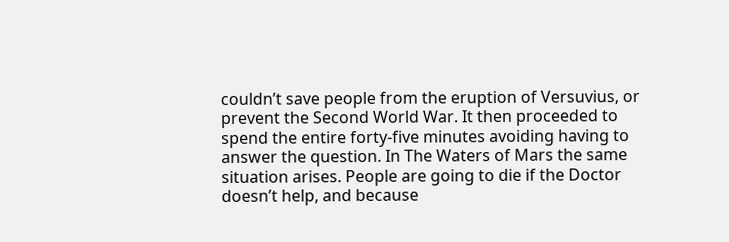couldn’t save people from the eruption of Versuvius, or prevent the Second World War. It then proceeded to spend the entire forty-five minutes avoiding having to answer the question. In The Waters of Mars the same situation arises. People are going to die if the Doctor doesn’t help, and because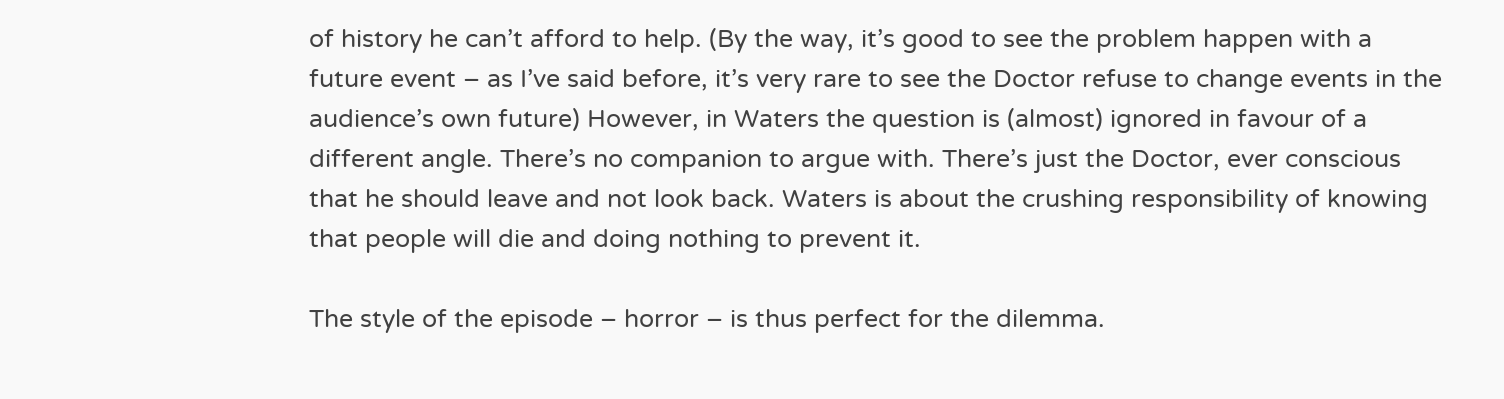of history he can’t afford to help. (By the way, it’s good to see the problem happen with a future event – as I’ve said before, it’s very rare to see the Doctor refuse to change events in the audience’s own future) However, in Waters the question is (almost) ignored in favour of a different angle. There’s no companion to argue with. There’s just the Doctor, ever conscious that he should leave and not look back. Waters is about the crushing responsibility of knowing that people will die and doing nothing to prevent it.

The style of the episode – horror – is thus perfect for the dilemma.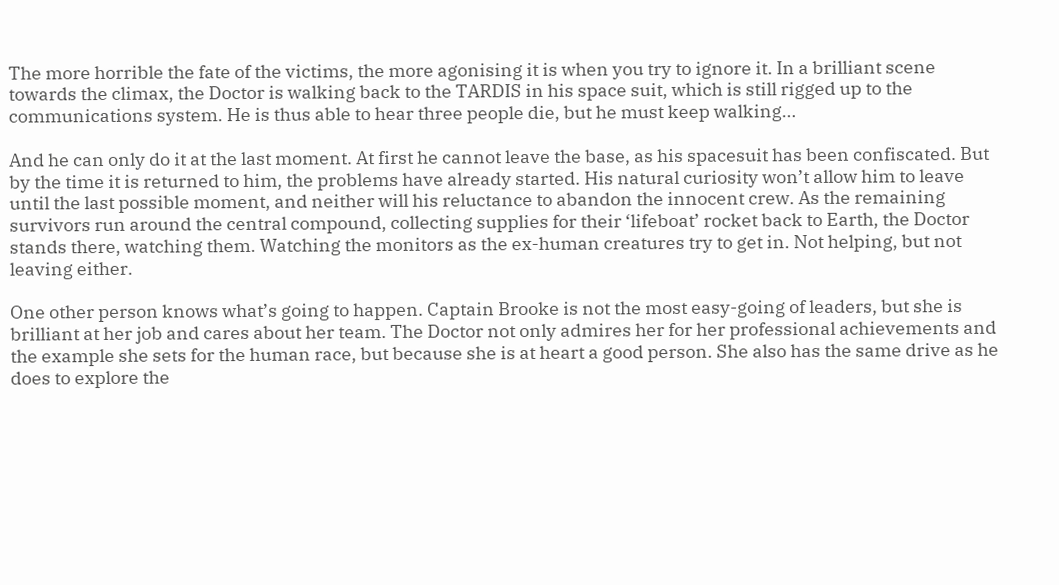The more horrible the fate of the victims, the more agonising it is when you try to ignore it. In a brilliant scene towards the climax, the Doctor is walking back to the TARDIS in his space suit, which is still rigged up to the communications system. He is thus able to hear three people die, but he must keep walking…

And he can only do it at the last moment. At first he cannot leave the base, as his spacesuit has been confiscated. But by the time it is returned to him, the problems have already started. His natural curiosity won’t allow him to leave until the last possible moment, and neither will his reluctance to abandon the innocent crew. As the remaining survivors run around the central compound, collecting supplies for their ‘lifeboat’ rocket back to Earth, the Doctor stands there, watching them. Watching the monitors as the ex-human creatures try to get in. Not helping, but not leaving either.

One other person knows what’s going to happen. Captain Brooke is not the most easy-going of leaders, but she is brilliant at her job and cares about her team. The Doctor not only admires her for her professional achievements and the example she sets for the human race, but because she is at heart a good person. She also has the same drive as he does to explore the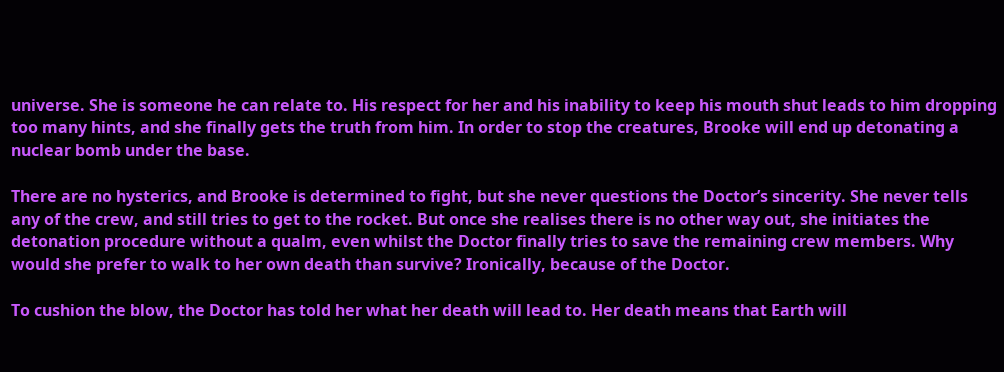universe. She is someone he can relate to. His respect for her and his inability to keep his mouth shut leads to him dropping too many hints, and she finally gets the truth from him. In order to stop the creatures, Brooke will end up detonating a nuclear bomb under the base.

There are no hysterics, and Brooke is determined to fight, but she never questions the Doctor’s sincerity. She never tells any of the crew, and still tries to get to the rocket. But once she realises there is no other way out, she initiates the detonation procedure without a qualm, even whilst the Doctor finally tries to save the remaining crew members. Why would she prefer to walk to her own death than survive? Ironically, because of the Doctor.

To cushion the blow, the Doctor has told her what her death will lead to. Her death means that Earth will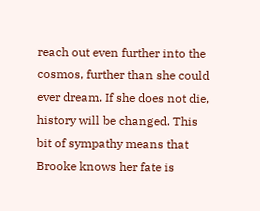reach out even further into the cosmos, further than she could ever dream. If she does not die, history will be changed. This bit of sympathy means that Brooke knows her fate is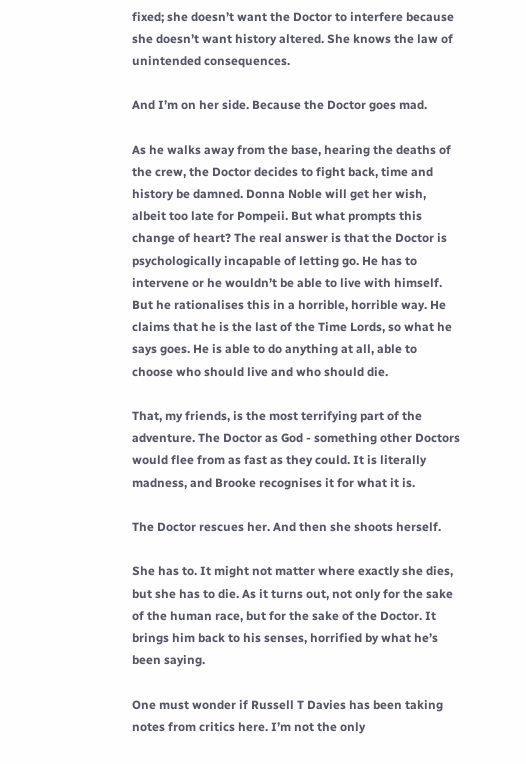fixed; she doesn’t want the Doctor to interfere because she doesn’t want history altered. She knows the law of unintended consequences.

And I’m on her side. Because the Doctor goes mad.

As he walks away from the base, hearing the deaths of the crew, the Doctor decides to fight back, time and history be damned. Donna Noble will get her wish, albeit too late for Pompeii. But what prompts this change of heart? The real answer is that the Doctor is psychologically incapable of letting go. He has to intervene or he wouldn’t be able to live with himself. But he rationalises this in a horrible, horrible way. He claims that he is the last of the Time Lords, so what he says goes. He is able to do anything at all, able to choose who should live and who should die.

That, my friends, is the most terrifying part of the adventure. The Doctor as God - something other Doctors would flee from as fast as they could. It is literally madness, and Brooke recognises it for what it is.

The Doctor rescues her. And then she shoots herself.

She has to. It might not matter where exactly she dies, but she has to die. As it turns out, not only for the sake of the human race, but for the sake of the Doctor. It brings him back to his senses, horrified by what he’s been saying.

One must wonder if Russell T Davies has been taking notes from critics here. I’m not the only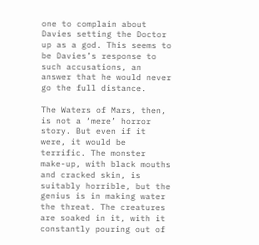one to complain about Davies setting the Doctor up as a god. This seems to be Davies’s response to such accusations, an answer that he would never go the full distance.

The Waters of Mars, then, is not a ‘mere’ horror story. But even if it were, it would be terrific. The monster make-up, with black mouths and cracked skin, is suitably horrible, but the genius is in making water the threat. The creatures are soaked in it, with it constantly pouring out of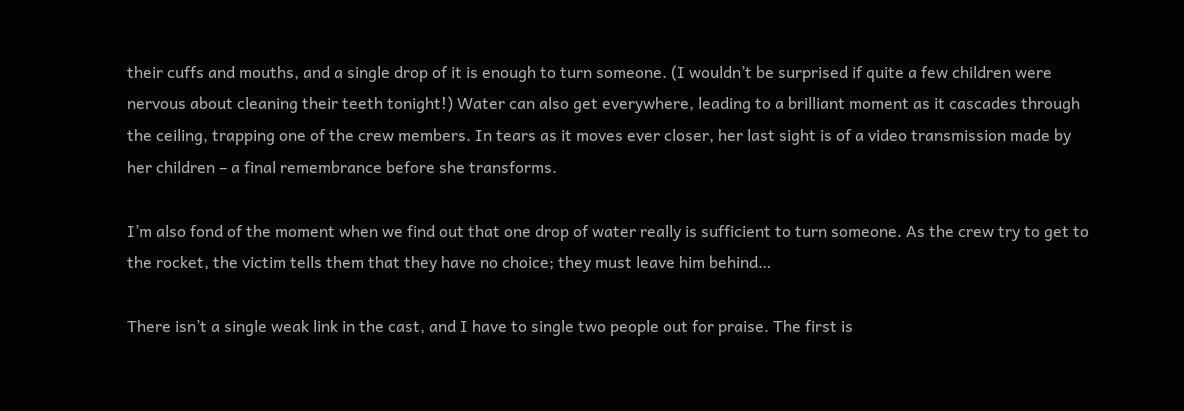their cuffs and mouths, and a single drop of it is enough to turn someone. (I wouldn’t be surprised if quite a few children were nervous about cleaning their teeth tonight!) Water can also get everywhere, leading to a brilliant moment as it cascades through the ceiling, trapping one of the crew members. In tears as it moves ever closer, her last sight is of a video transmission made by her children – a final remembrance before she transforms.

I’m also fond of the moment when we find out that one drop of water really is sufficient to turn someone. As the crew try to get to the rocket, the victim tells them that they have no choice; they must leave him behind…

There isn’t a single weak link in the cast, and I have to single two people out for praise. The first is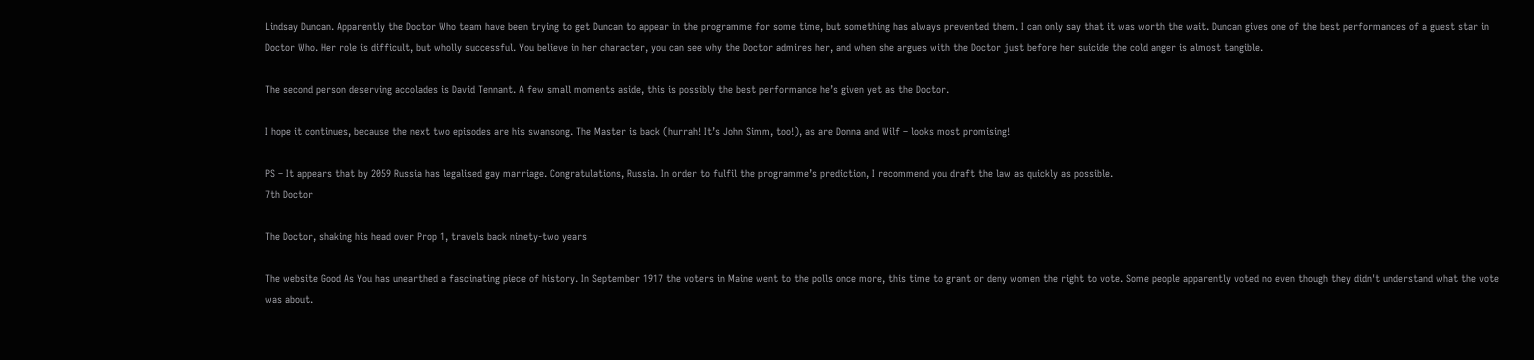Lindsay Duncan. Apparently the Doctor Who team have been trying to get Duncan to appear in the programme for some time, but something has always prevented them. I can only say that it was worth the wait. Duncan gives one of the best performances of a guest star in Doctor Who. Her role is difficult, but wholly successful. You believe in her character, you can see why the Doctor admires her, and when she argues with the Doctor just before her suicide the cold anger is almost tangible.

The second person deserving accolades is David Tennant. A few small moments aside, this is possibly the best performance he’s given yet as the Doctor.

I hope it continues, because the next two episodes are his swansong. The Master is back (hurrah! It’s John Simm, too!), as are Donna and Wilf – looks most promising!

PS – It appears that by 2059 Russia has legalised gay marriage. Congratulations, Russia. In order to fulfil the programme’s prediction, I recommend you draft the law as quickly as possible.
7th Doctor

The Doctor, shaking his head over Prop 1, travels back ninety-two years

The website Good As You has unearthed a fascinating piece of history. In September 1917 the voters in Maine went to the polls once more, this time to grant or deny women the right to vote. Some people apparently voted no even though they didn't understand what the vote was about.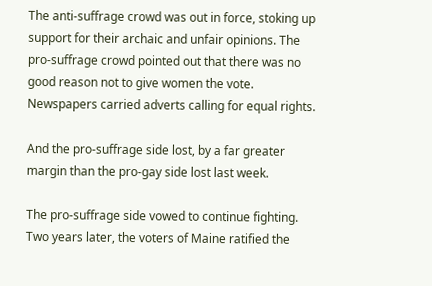The anti-suffrage crowd was out in force, stoking up support for their archaic and unfair opinions. The pro-suffrage crowd pointed out that there was no good reason not to give women the vote. Newspapers carried adverts calling for equal rights.

And the pro-suffrage side lost, by a far greater margin than the pro-gay side lost last week.

The pro-suffrage side vowed to continue fighting. Two years later, the voters of Maine ratified the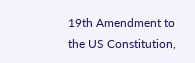19th Amendment to the US Constitution,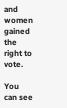and women gained the right to vote.

You can see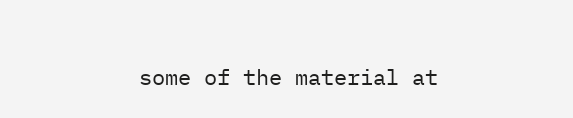some of the material at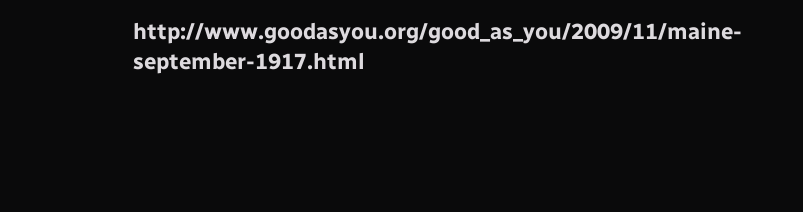http://www.goodasyou.org/good_as_you/2009/11/maine-september-1917.html